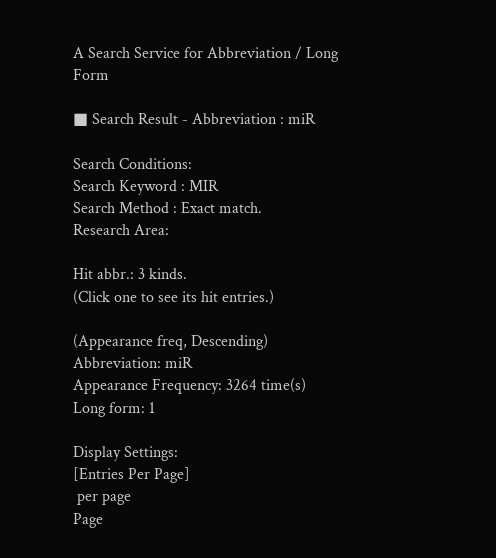A Search Service for Abbreviation / Long Form

■ Search Result - Abbreviation : miR

Search Conditions:
Search Keyword : MIR
Search Method : Exact match.
Research Area:

Hit abbr.: 3 kinds.
(Click one to see its hit entries.)

(Appearance freq, Descending)
Abbreviation: miR
Appearance Frequency: 3264 time(s)
Long form: 1

Display Settings:
[Entries Per Page]
 per page
Page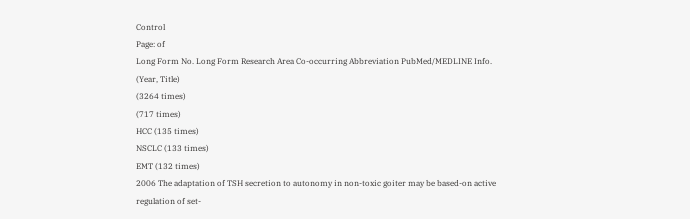Control
Page: of
Long Form No. Long Form Research Area Co-occurring Abbreviation PubMed/MEDLINE Info. (Year, Title)
(3264 times)
(717 times)
HCC (135 times)
NSCLC (133 times)
EMT (132 times)
2006 The adaptation of TSH secretion to autonomy in non-toxic goiter may be based-on active regulation of set-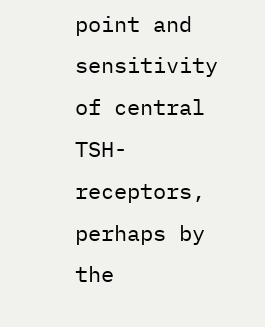point and sensitivity of central TSH-receptors, perhaps by the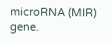microRNA (MIR) gene.